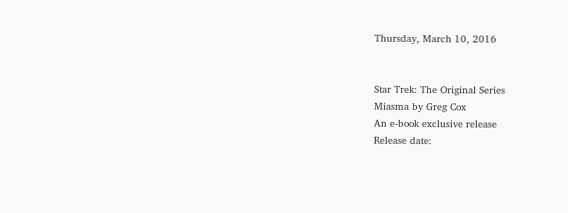Thursday, March 10, 2016


Star Trek: The Original Series
Miasma by Greg Cox
An e-book exclusive release
Release date: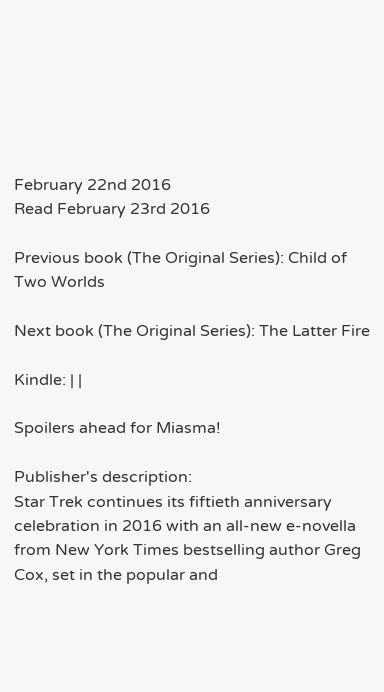February 22nd 2016
Read February 23rd 2016

Previous book (The Original Series): Child of Two Worlds

Next book (The Original Series): The Latter Fire

Kindle: | |

Spoilers ahead for Miasma!

Publisher's description:
Star Trek continues its fiftieth anniversary celebration in 2016 with an all-new e-novella from New York Times bestselling author Greg Cox, set in the popular and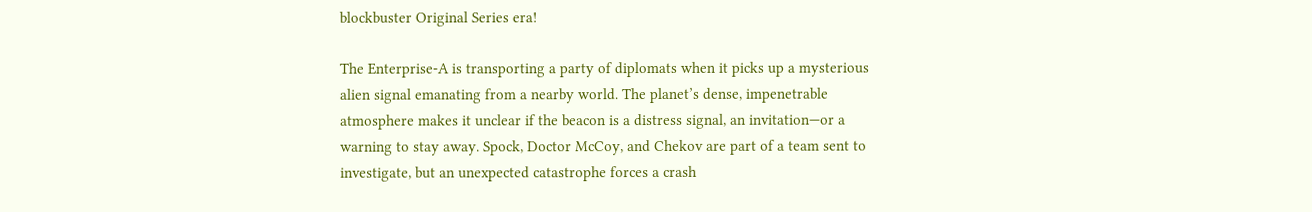blockbuster Original Series era!

The Enterprise-A is transporting a party of diplomats when it picks up a mysterious alien signal emanating from a nearby world. The planet’s dense, impenetrable atmosphere makes it unclear if the beacon is a distress signal, an invitation—or a warning to stay away. Spock, Doctor McCoy, and Chekov are part of a team sent to investigate, but an unexpected catastrophe forces a crash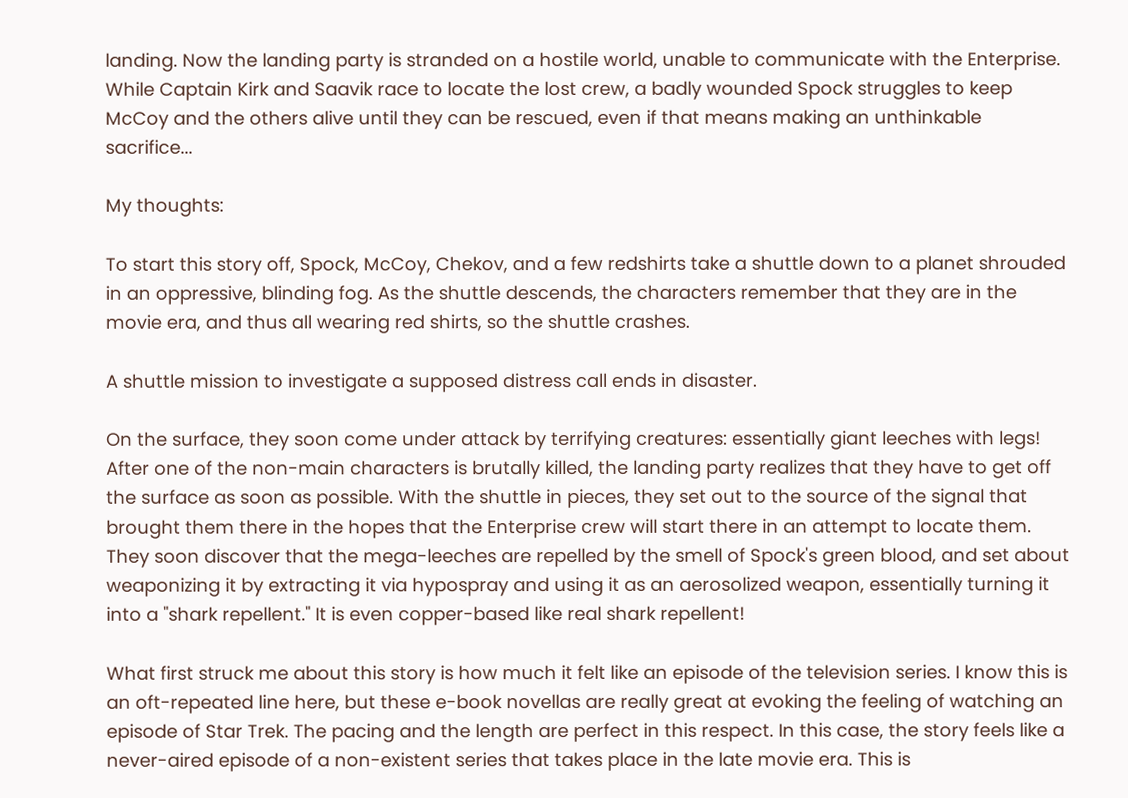landing. Now the landing party is stranded on a hostile world, unable to communicate with the Enterprise. While Captain Kirk and Saavik race to locate the lost crew, a badly wounded Spock struggles to keep McCoy and the others alive until they can be rescued, even if that means making an unthinkable sacrifice...

My thoughts:

To start this story off, Spock, McCoy, Chekov, and a few redshirts take a shuttle down to a planet shrouded in an oppressive, blinding fog. As the shuttle descends, the characters remember that they are in the movie era, and thus all wearing red shirts, so the shuttle crashes.

A shuttle mission to investigate a supposed distress call ends in disaster.

On the surface, they soon come under attack by terrifying creatures: essentially giant leeches with legs! After one of the non-main characters is brutally killed, the landing party realizes that they have to get off the surface as soon as possible. With the shuttle in pieces, they set out to the source of the signal that brought them there in the hopes that the Enterprise crew will start there in an attempt to locate them. They soon discover that the mega-leeches are repelled by the smell of Spock's green blood, and set about weaponizing it by extracting it via hypospray and using it as an aerosolized weapon, essentially turning it into a "shark repellent." It is even copper-based like real shark repellent!

What first struck me about this story is how much it felt like an episode of the television series. I know this is an oft-repeated line here, but these e-book novellas are really great at evoking the feeling of watching an episode of Star Trek. The pacing and the length are perfect in this respect. In this case, the story feels like a never-aired episode of a non-existent series that takes place in the late movie era. This is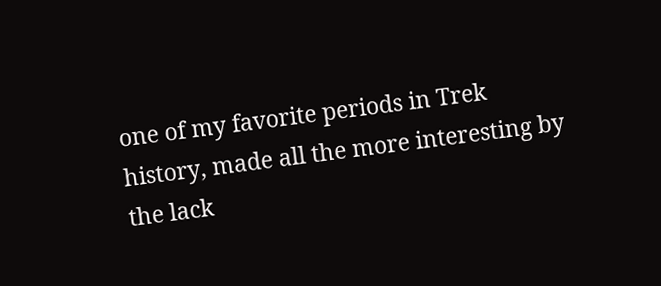one of my favorite periods in Trek history, made all the more interesting by the lack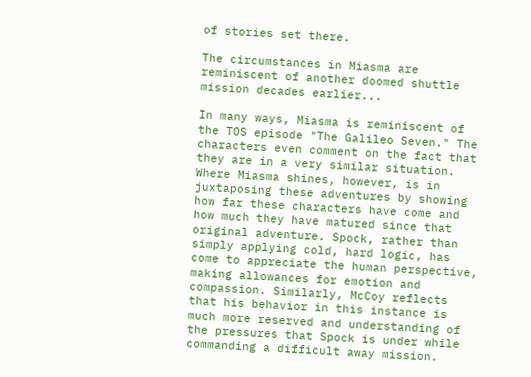of stories set there.

The circumstances in Miasma are reminiscent of another doomed shuttle mission decades earlier...

In many ways, Miasma is reminiscent of the TOS episode "The Galileo Seven." The characters even comment on the fact that they are in a very similar situation. Where Miasma shines, however, is in juxtaposing these adventures by showing how far these characters have come and how much they have matured since that original adventure. Spock, rather than simply applying cold, hard logic, has come to appreciate the human perspective, making allowances for emotion and compassion. Similarly, McCoy reflects that his behavior in this instance is much more reserved and understanding of the pressures that Spock is under while commanding a difficult away mission.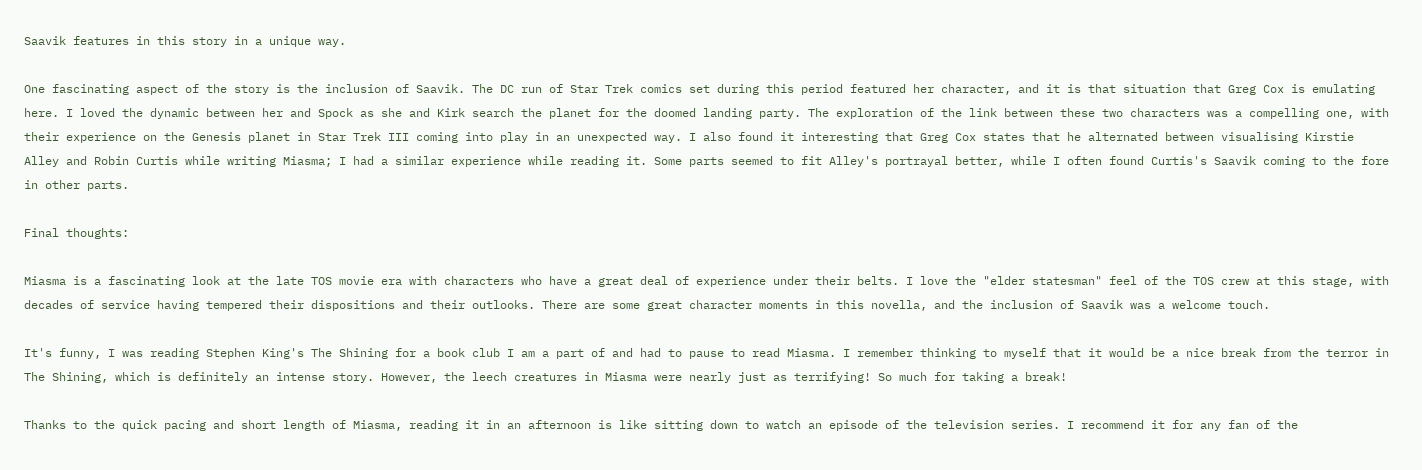Saavik features in this story in a unique way.

One fascinating aspect of the story is the inclusion of Saavik. The DC run of Star Trek comics set during this period featured her character, and it is that situation that Greg Cox is emulating here. I loved the dynamic between her and Spock as she and Kirk search the planet for the doomed landing party. The exploration of the link between these two characters was a compelling one, with their experience on the Genesis planet in Star Trek III coming into play in an unexpected way. I also found it interesting that Greg Cox states that he alternated between visualising Kirstie Alley and Robin Curtis while writing Miasma; I had a similar experience while reading it. Some parts seemed to fit Alley's portrayal better, while I often found Curtis's Saavik coming to the fore in other parts.

Final thoughts:

Miasma is a fascinating look at the late TOS movie era with characters who have a great deal of experience under their belts. I love the "elder statesman" feel of the TOS crew at this stage, with decades of service having tempered their dispositions and their outlooks. There are some great character moments in this novella, and the inclusion of Saavik was a welcome touch.

It's funny, I was reading Stephen King's The Shining for a book club I am a part of and had to pause to read Miasma. I remember thinking to myself that it would be a nice break from the terror in The Shining, which is definitely an intense story. However, the leech creatures in Miasma were nearly just as terrifying! So much for taking a break!

Thanks to the quick pacing and short length of Miasma, reading it in an afternoon is like sitting down to watch an episode of the television series. I recommend it for any fan of the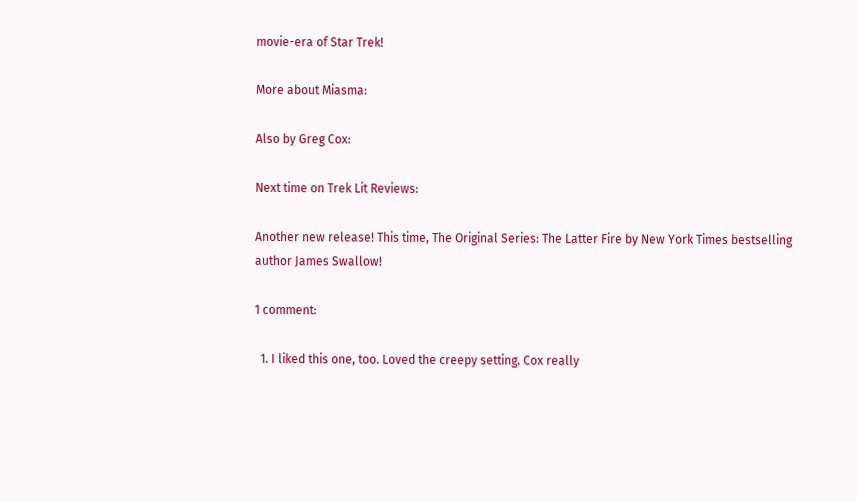movie-era of Star Trek!

More about Miasma:

Also by Greg Cox:

Next time on Trek Lit Reviews:

Another new release! This time, The Original Series: The Latter Fire by New York Times bestselling author James Swallow!

1 comment:

  1. I liked this one, too. Loved the creepy setting. Cox really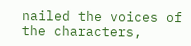nailed the voices of the characters,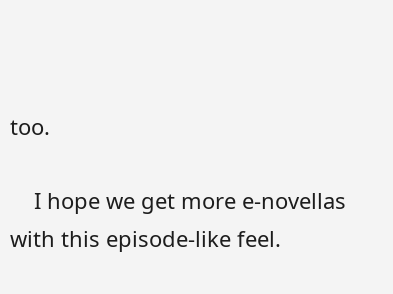too.

    I hope we get more e-novellas with this episode-like feel.